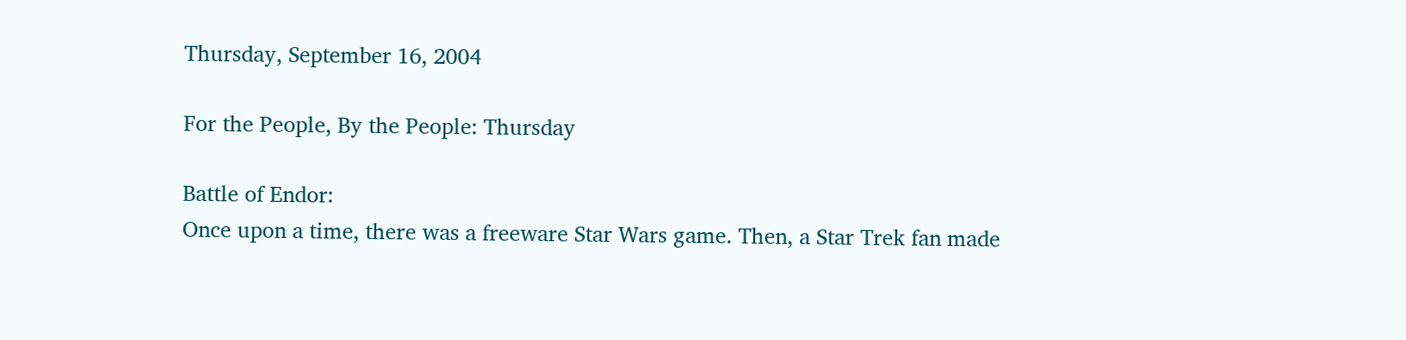Thursday, September 16, 2004

For the People, By the People: Thursday

Battle of Endor:
Once upon a time, there was a freeware Star Wars game. Then, a Star Trek fan made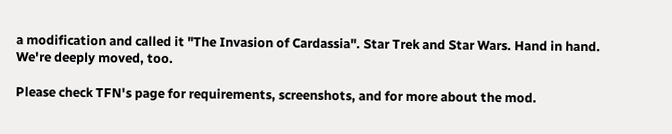a modification and called it "The Invasion of Cardassia". Star Trek and Star Wars. Hand in hand. We're deeply moved, too.

Please check TFN's page for requirements, screenshots, and for more about the mod.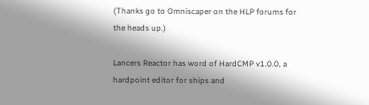(Thanks go to Omniscaper on the HLP forums for the heads up.)

Lancers Reactor has word of HardCMP v1.0.0, a hardpoint editor for ships and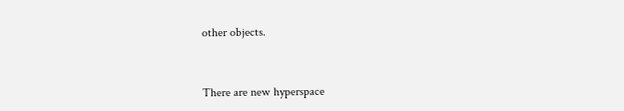other objects.


There are new hyperspace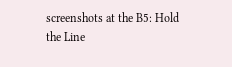screenshots at the B5: Hold the Line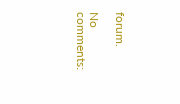forum.

No comments: